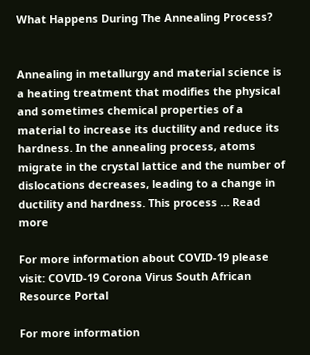What Happens During The Annealing Process?


Annealing in metallurgy and material science is a heating treatment that modifies the physical and sometimes chemical properties of a material to increase its ductility and reduce its hardness. In the annealing process, atoms migrate in the crystal lattice and the number of dislocations decreases, leading to a change in ductility and hardness. This process … Read more

For more information about COVID-19 please visit: COVID-19 Corona Virus South African Resource Portal

For more information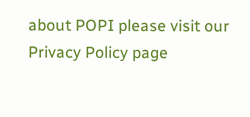about POPI please visit our Privacy Policy page